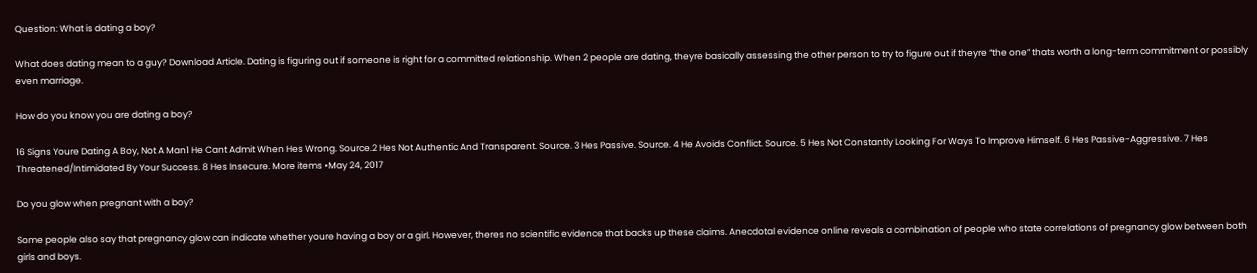Question: What is dating a boy?

What does dating mean to a guy? Download Article. Dating is figuring out if someone is right for a committed relationship. When 2 people are dating, theyre basically assessing the other person to try to figure out if theyre “the one” thats worth a long-term commitment or possibly even marriage.

How do you know you are dating a boy?

16 Signs Youre Dating A Boy, Not A Man1 He Cant Admit When Hes Wrong. Source.2 Hes Not Authentic And Transparent. Source. 3 Hes Passive. Source. 4 He Avoids Conflict. Source. 5 Hes Not Constantly Looking For Ways To Improve Himself. 6 Hes Passive-Aggressive. 7 Hes Threatened/Intimidated By Your Success. 8 Hes Insecure. More items •May 24, 2017

Do you glow when pregnant with a boy?

Some people also say that pregnancy glow can indicate whether youre having a boy or a girl. However, theres no scientific evidence that backs up these claims. Anecdotal evidence online reveals a combination of people who state correlations of pregnancy glow between both girls and boys.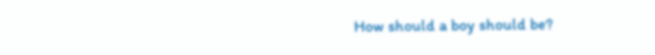How should a boy should be?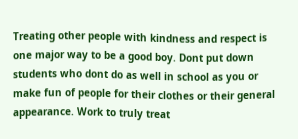Treating other people with kindness and respect is one major way to be a good boy. Dont put down students who dont do as well in school as you or make fun of people for their clothes or their general appearance. Work to truly treat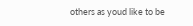others as youd like to be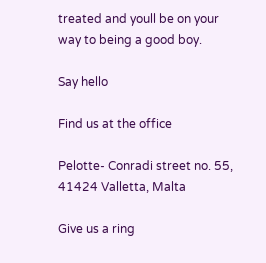treated and youll be on your way to being a good boy.

Say hello

Find us at the office

Pelotte- Conradi street no. 55, 41424 Valletta, Malta

Give us a ring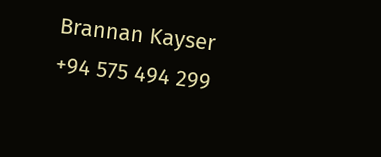Brannan Kayser
+94 575 494 299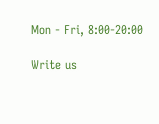Mon - Fri, 8:00-20:00

Write us